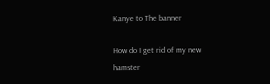Kanye to The banner

How do I get rid of my new hamster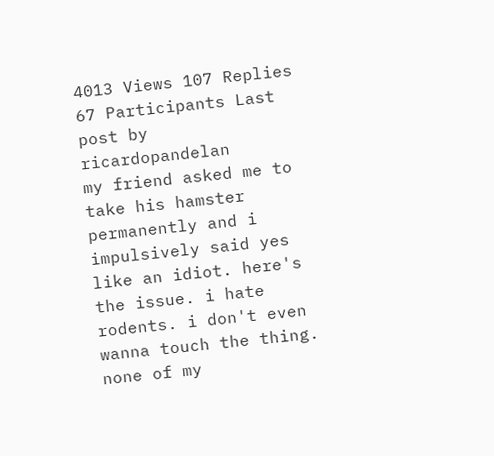4013 Views 107 Replies 67 Participants Last post by  ricardopandelan
my friend asked me to take his hamster permanently and i impulsively said yes like an idiot. here's the issue. i hate rodents. i don't even wanna touch the thing. none of my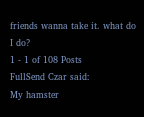friends wanna take it. what do I do?
1 - 1 of 108 Posts
FullSend Czar said:
My hamster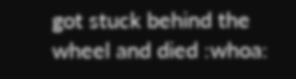got stuck behind the wheel and died :whoa: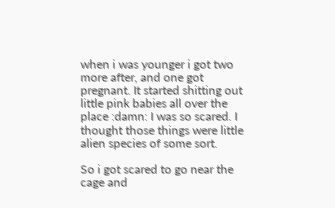when i was younger i got two more after, and one got pregnant. It started shitting out little pink babies all over the place :damn: I was so scared. I thought those things were little alien species of some sort.

So i got scared to go near the cage and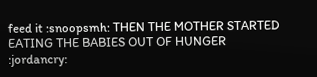feed it :snoopsmh: THEN THE MOTHER STARTED EATING THE BABIES OUT OF HUNGER :jordancry: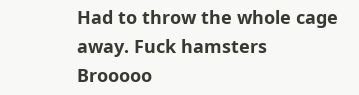Had to throw the whole cage away. Fuck hamsters
Brooooo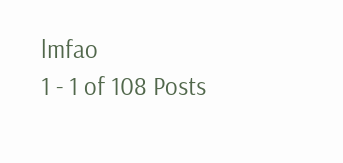lmfao
1 - 1 of 108 Posts